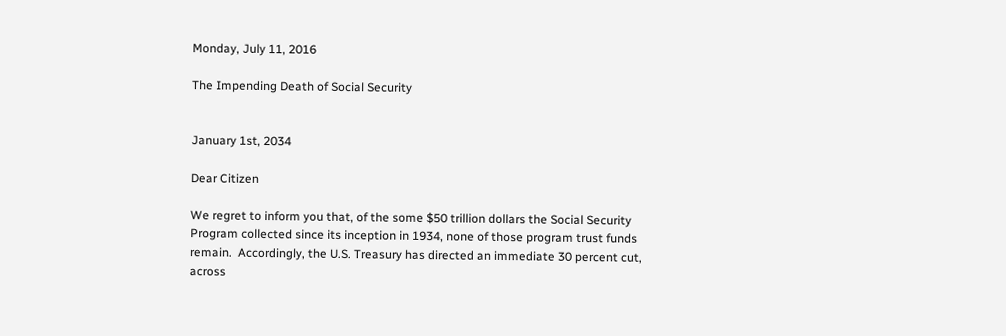Monday, July 11, 2016

The Impending Death of Social Security


January 1st, 2034

Dear Citizen

We regret to inform you that, of the some $50 trillion dollars the Social Security Program collected since its inception in 1934, none of those program trust funds remain.  Accordingly, the U.S. Treasury has directed an immediate 30 percent cut, across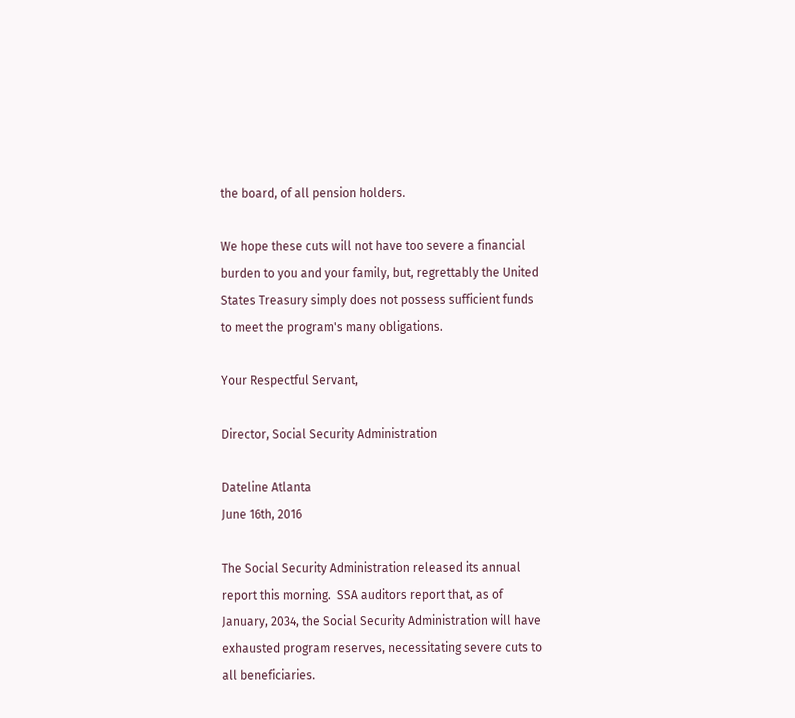the board, of all pension holders.

We hope these cuts will not have too severe a financial burden to you and your family, but, regrettably the United States Treasury simply does not possess sufficient funds to meet the program's many obligations.

Your Respectful Servant,

Director, Social Security Administration

Dateline Atlanta
June 16th, 2016

The Social Security Administration released its annual report this morning.  SSA auditors report that, as of January, 2034, the Social Security Administration will have exhausted program reserves, necessitating severe cuts to all beneficiaries.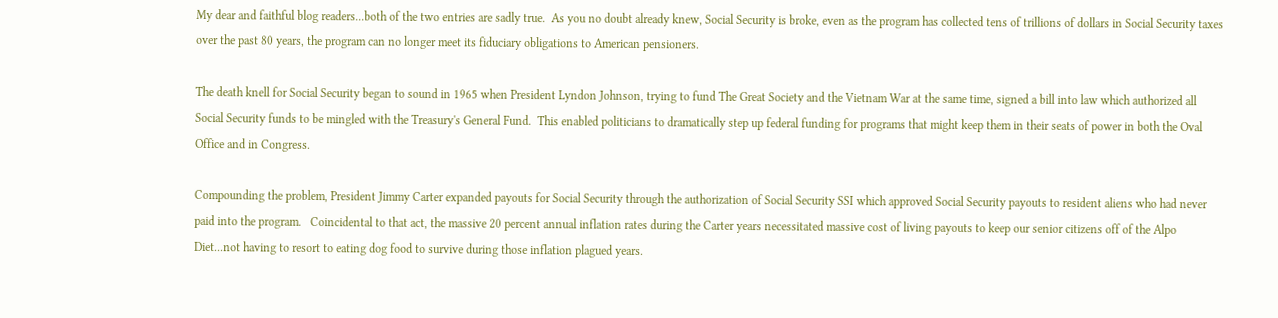My dear and faithful blog readers...both of the two entries are sadly true.  As you no doubt already knew, Social Security is broke, even as the program has collected tens of trillions of dollars in Social Security taxes over the past 80 years, the program can no longer meet its fiduciary obligations to American pensioners.

The death knell for Social Security began to sound in 1965 when President Lyndon Johnson, trying to fund The Great Society and the Vietnam War at the same time, signed a bill into law which authorized all Social Security funds to be mingled with the Treasury's General Fund.  This enabled politicians to dramatically step up federal funding for programs that might keep them in their seats of power in both the Oval Office and in Congress.

Compounding the problem, President Jimmy Carter expanded payouts for Social Security through the authorization of Social Security SSI which approved Social Security payouts to resident aliens who had never paid into the program.   Coincidental to that act, the massive 20 percent annual inflation rates during the Carter years necessitated massive cost of living payouts to keep our senior citizens off of the Alpo Diet...not having to resort to eating dog food to survive during those inflation plagued years.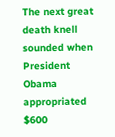The next great death knell sounded when President Obama appropriated $600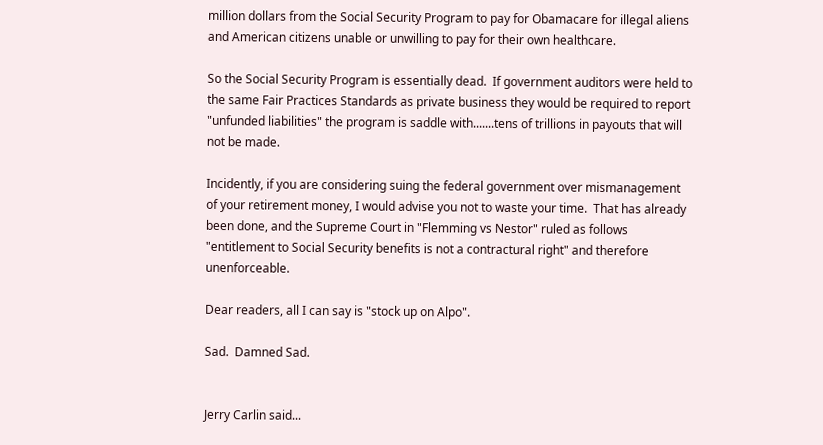million dollars from the Social Security Program to pay for Obamacare for illegal aliens and American citizens unable or unwilling to pay for their own healthcare.

So the Social Security Program is essentially dead.  If government auditors were held to the same Fair Practices Standards as private business they would be required to report "unfunded liabilities" the program is saddle with.......tens of trillions in payouts that will not be made.

Incidently, if you are considering suing the federal government over mismanagement of your retirement money, I would advise you not to waste your time.  That has already been done, and the Supreme Court in "Flemming vs Nestor" ruled as follows "entitlement to Social Security benefits is not a contractural right" and therefore unenforceable.

Dear readers, all I can say is "stock up on Alpo".

Sad.  Damned Sad.


Jerry Carlin said...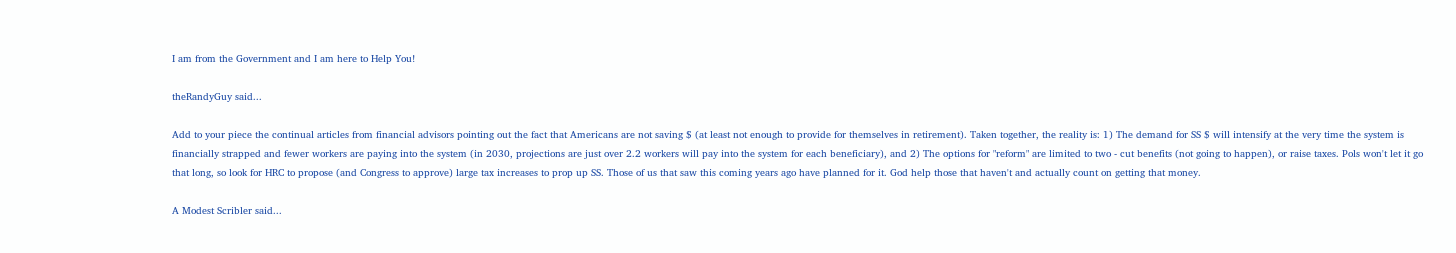I am from the Government and I am here to Help You!

theRandyGuy said...

Add to your piece the continual articles from financial advisors pointing out the fact that Americans are not saving $ (at least not enough to provide for themselves in retirement). Taken together, the reality is: 1) The demand for SS $ will intensify at the very time the system is financially strapped and fewer workers are paying into the system (in 2030, projections are just over 2.2 workers will pay into the system for each beneficiary), and 2) The options for "reform" are limited to two - cut benefits (not going to happen), or raise taxes. Pols won't let it go that long, so look for HRC to propose (and Congress to approve) large tax increases to prop up SS. Those of us that saw this coming years ago have planned for it. God help those that haven't and actually count on getting that money.

A Modest Scribler said...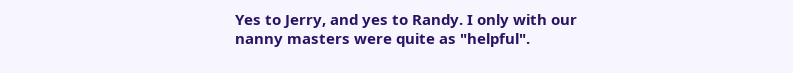Yes to Jerry, and yes to Randy. I only with our nanny masters were quite as "helpful".